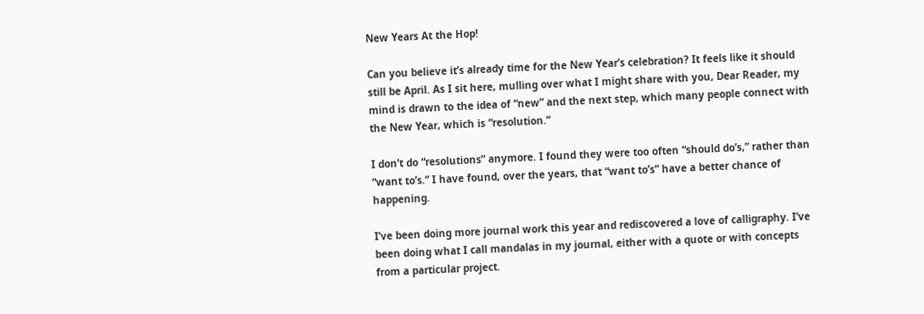New Years At the Hop!

Can you believe it’s already time for the New Year’s celebration? It feels like it should still be April. As I sit here, mulling over what I might share with you, Dear Reader, my mind is drawn to the idea of “new” and the next step, which many people connect with the New Year, which is “resolution.”

I don’t do “resolutions” anymore. I found they were too often “should do’s,” rather than “want to’s.” I have found, over the years, that “want to’s” have a better chance of happening.

I’ve been doing more journal work this year and rediscovered a love of calligraphy. I’ve been doing what I call mandalas in my journal, either with a quote or with concepts from a particular project.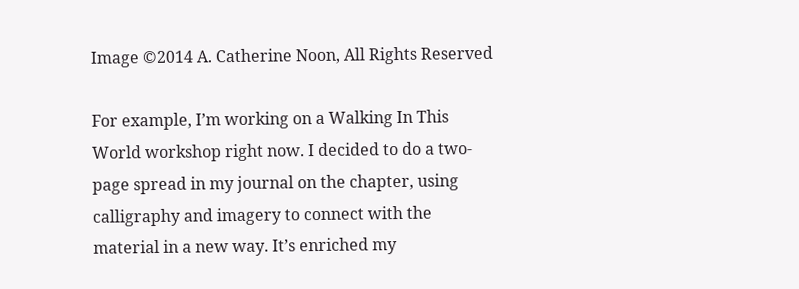Image ©2014 A. Catherine Noon, All Rights Reserved

For example, I’m working on a Walking In This World workshop right now. I decided to do a two-page spread in my journal on the chapter, using calligraphy and imagery to connect with the material in a new way. It’s enriched my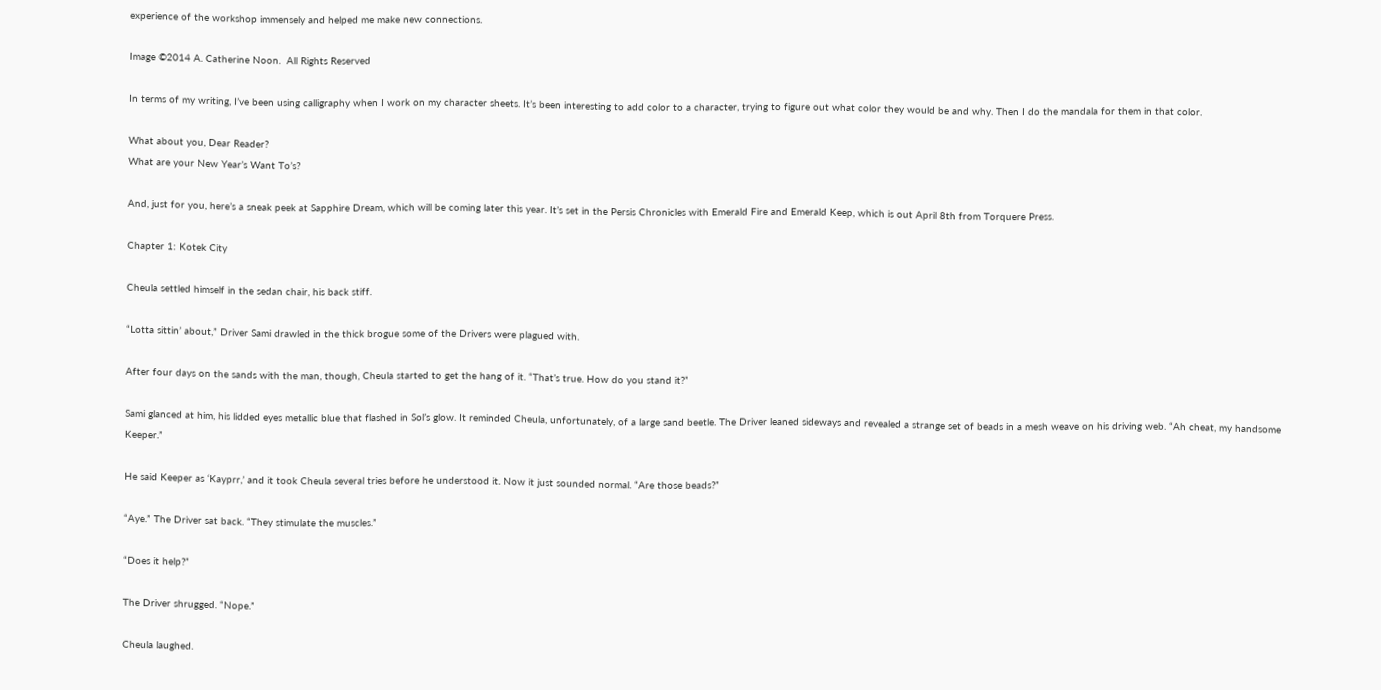experience of the workshop immensely and helped me make new connections.

Image ©2014 A. Catherine Noon.  All Rights Reserved

In terms of my writing, I’ve been using calligraphy when I work on my character sheets. It’s been interesting to add color to a character, trying to figure out what color they would be and why. Then I do the mandala for them in that color.

What about you, Dear Reader?
What are your New Year’s Want To’s?

And, just for you, here’s a sneak peek at Sapphire Dream, which will be coming later this year. It’s set in the Persis Chronicles with Emerald Fire and Emerald Keep, which is out April 8th from Torquere Press.

Chapter 1: Kotek City

Cheula settled himself in the sedan chair, his back stiff.

“Lotta sittin’ about,” Driver Sami drawled in the thick brogue some of the Drivers were plagued with.

After four days on the sands with the man, though, Cheula started to get the hang of it. “That’s true. How do you stand it?”

Sami glanced at him, his lidded eyes metallic blue that flashed in Sol’s glow. It reminded Cheula, unfortunately, of a large sand beetle. The Driver leaned sideways and revealed a strange set of beads in a mesh weave on his driving web. “Ah cheat, my handsome Keeper.”

He said Keeper as ‘Kayprr,’ and it took Cheula several tries before he understood it. Now it just sounded normal. “Are those beads?”

“Aye.” The Driver sat back. “They stimulate the muscles.”

“Does it help?”

The Driver shrugged. “Nope.”

Cheula laughed.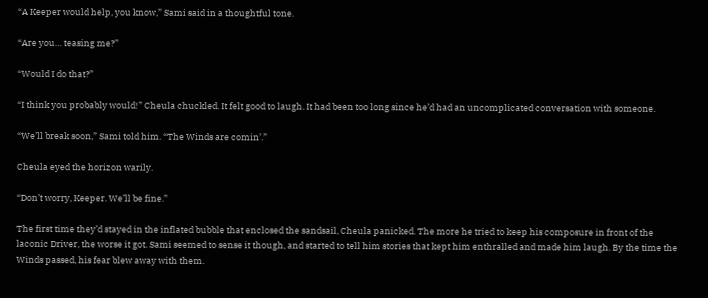“A Keeper would help, you know,” Sami said in a thoughtful tone.

“Are you… teasing me?”

“Would I do that?”

“I think you probably would!” Cheula chuckled. It felt good to laugh. It had been too long since he’d had an uncomplicated conversation with someone.

“We’ll break soon,” Sami told him. “The Winds are comin’.”

Cheula eyed the horizon warily.

“Don’t worry, Keeper. We’ll be fine.”

The first time they’d stayed in the inflated bubble that enclosed the sandsail, Cheula panicked. The more he tried to keep his composure in front of the laconic Driver, the worse it got. Sami seemed to sense it though, and started to tell him stories that kept him enthralled and made him laugh. By the time the Winds passed, his fear blew away with them.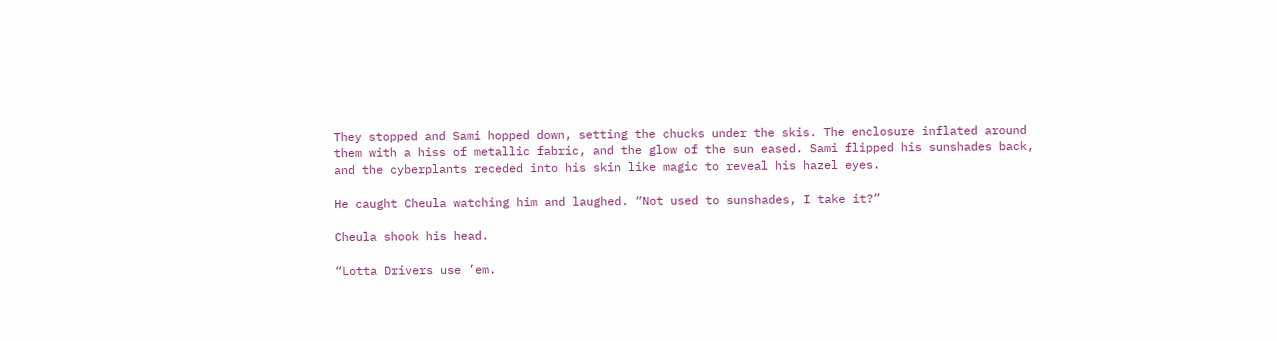They stopped and Sami hopped down, setting the chucks under the skis. The enclosure inflated around them with a hiss of metallic fabric, and the glow of the sun eased. Sami flipped his sunshades back, and the cyberplants receded into his skin like magic to reveal his hazel eyes.

He caught Cheula watching him and laughed. “Not used to sunshades, I take it?”

Cheula shook his head.

“Lotta Drivers use ’em.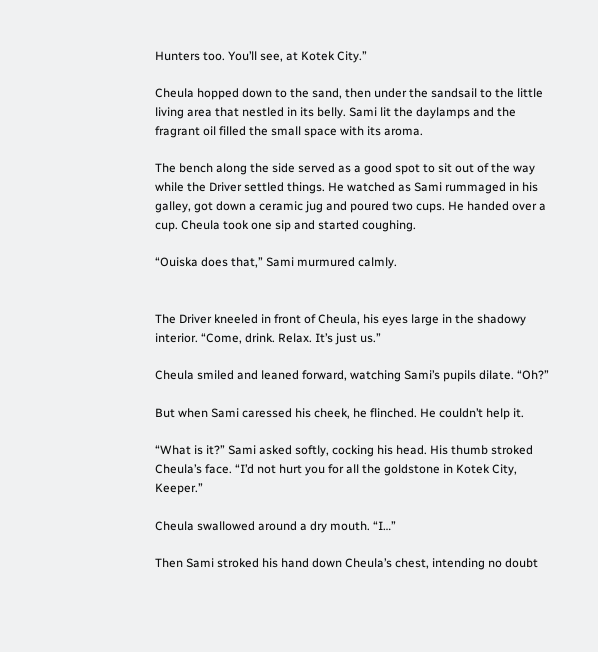Hunters too. You’ll see, at Kotek City.”

Cheula hopped down to the sand, then under the sandsail to the little living area that nestled in its belly. Sami lit the daylamps and the fragrant oil filled the small space with its aroma.

The bench along the side served as a good spot to sit out of the way while the Driver settled things. He watched as Sami rummaged in his galley, got down a ceramic jug and poured two cups. He handed over a cup. Cheula took one sip and started coughing.

“Ouiska does that,” Sami murmured calmly.


The Driver kneeled in front of Cheula, his eyes large in the shadowy interior. “Come, drink. Relax. It’s just us.”

Cheula smiled and leaned forward, watching Sami’s pupils dilate. “Oh?”

But when Sami caressed his cheek, he flinched. He couldn’t help it.

“What is it?” Sami asked softly, cocking his head. His thumb stroked Cheula’s face. “I’d not hurt you for all the goldstone in Kotek City, Keeper.”

Cheula swallowed around a dry mouth. “I…”

Then Sami stroked his hand down Cheula’s chest, intending no doubt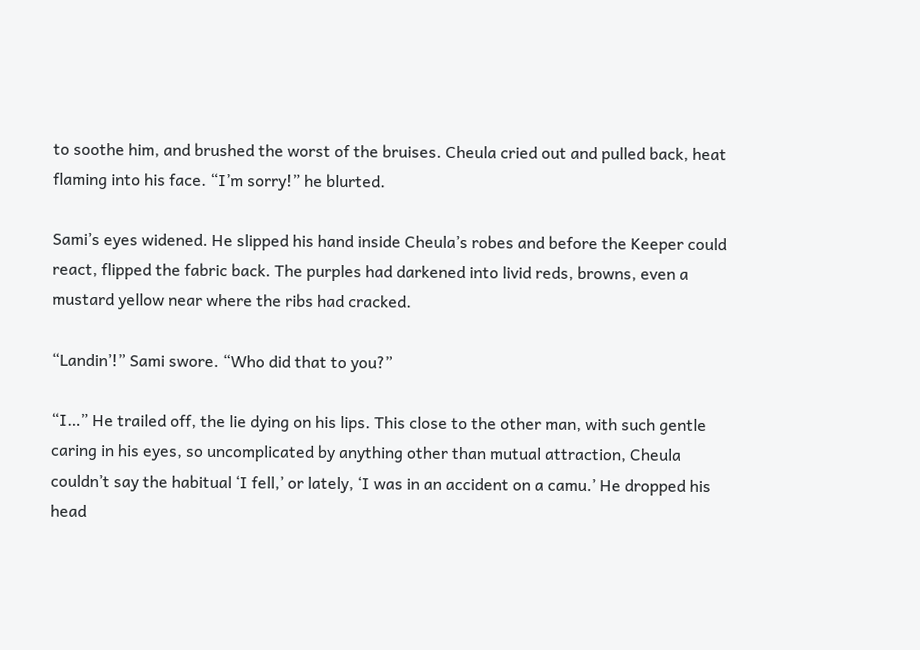to soothe him, and brushed the worst of the bruises. Cheula cried out and pulled back, heat flaming into his face. “I’m sorry!” he blurted.

Sami’s eyes widened. He slipped his hand inside Cheula’s robes and before the Keeper could react, flipped the fabric back. The purples had darkened into livid reds, browns, even a mustard yellow near where the ribs had cracked.

“Landin’!” Sami swore. “Who did that to you?”

“I…” He trailed off, the lie dying on his lips. This close to the other man, with such gentle caring in his eyes, so uncomplicated by anything other than mutual attraction, Cheula couldn’t say the habitual ‘I fell,’ or lately, ‘I was in an accident on a camu.’ He dropped his head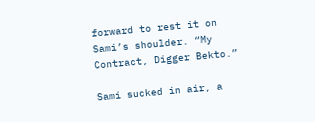forward to rest it on Sami’s shoulder. “My Contract, Digger Bekto.”

Sami sucked in air, a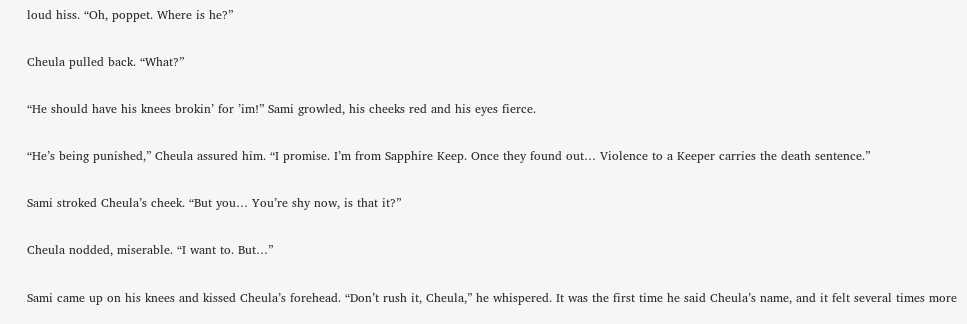loud hiss. “Oh, poppet. Where is he?”

Cheula pulled back. “What?”

“He should have his knees brokin’ for ’im!” Sami growled, his cheeks red and his eyes fierce.

“He’s being punished,” Cheula assured him. “I promise. I’m from Sapphire Keep. Once they found out… Violence to a Keeper carries the death sentence.”

Sami stroked Cheula’s cheek. “But you… You’re shy now, is that it?”

Cheula nodded, miserable. “I want to. But…”

Sami came up on his knees and kissed Cheula’s forehead. “Don’t rush it, Cheula,” he whispered. It was the first time he said Cheula’s name, and it felt several times more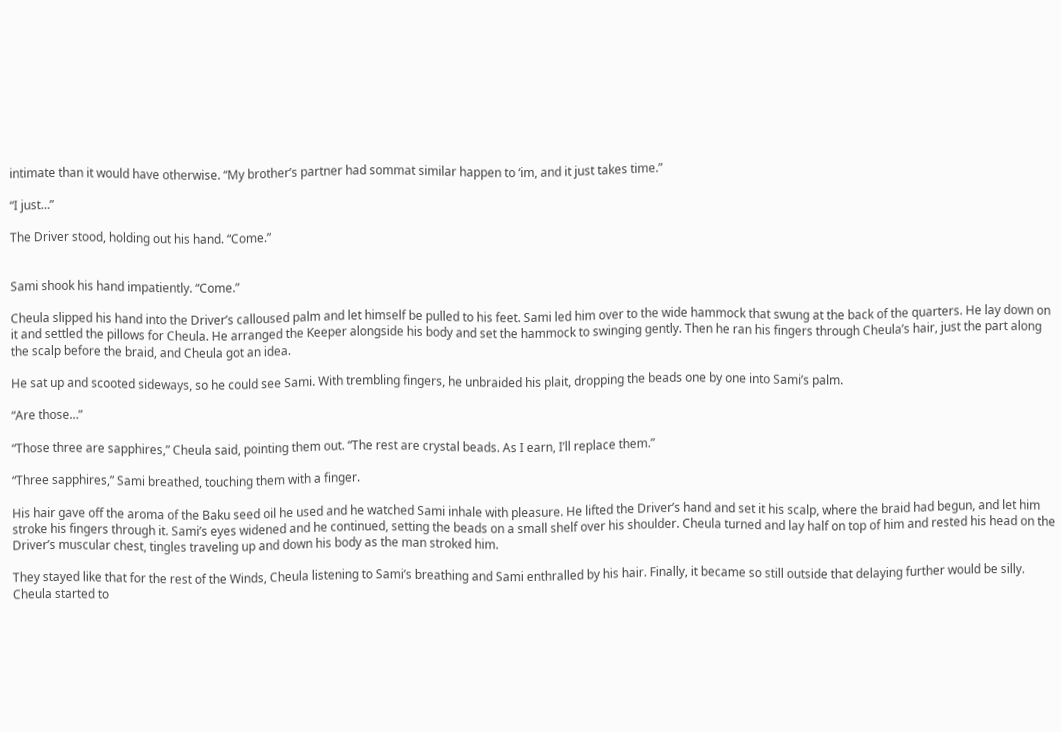intimate than it would have otherwise. “My brother’s partner had sommat similar happen to ‘im, and it just takes time.”

“I just…”

The Driver stood, holding out his hand. “Come.”


Sami shook his hand impatiently. “Come.”

Cheula slipped his hand into the Driver’s calloused palm and let himself be pulled to his feet. Sami led him over to the wide hammock that swung at the back of the quarters. He lay down on it and settled the pillows for Cheula. He arranged the Keeper alongside his body and set the hammock to swinging gently. Then he ran his fingers through Cheula’s hair, just the part along the scalp before the braid, and Cheula got an idea.

He sat up and scooted sideways, so he could see Sami. With trembling fingers, he unbraided his plait, dropping the beads one by one into Sami’s palm.

“Are those…”

“Those three are sapphires,” Cheula said, pointing them out. “The rest are crystal beads. As I earn, I’ll replace them.”

“Three sapphires,” Sami breathed, touching them with a finger.

His hair gave off the aroma of the Baku seed oil he used and he watched Sami inhale with pleasure. He lifted the Driver’s hand and set it his scalp, where the braid had begun, and let him stroke his fingers through it. Sami’s eyes widened and he continued, setting the beads on a small shelf over his shoulder. Cheula turned and lay half on top of him and rested his head on the Driver’s muscular chest, tingles traveling up and down his body as the man stroked him.

They stayed like that for the rest of the Winds, Cheula listening to Sami’s breathing and Sami enthralled by his hair. Finally, it became so still outside that delaying further would be silly. Cheula started to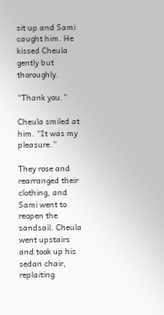sit up and Sami caught him. He kissed Cheula gently but thoroughly.

“Thank you.”

Cheula smiled at him. “It was my pleasure.”

They rose and rearranged their clothing, and Sami went to reopen the sandsail. Cheula went upstairs and took up his sedan chair, replaiting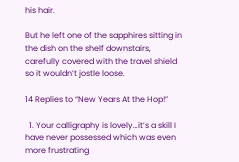his hair.

But he left one of the sapphires sitting in the dish on the shelf downstairs, carefully covered with the travel shield so it wouldn’t jostle loose.

14 Replies to “New Years At the Hop!”

  1. Your calligraphy is lovely…it’s a skill I have never possessed which was even more frustrating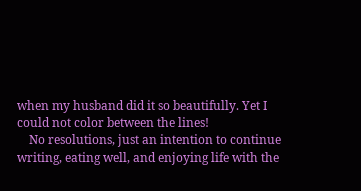when my husband did it so beautifully. Yet I could not color between the lines!
    No resolutions, just an intention to continue writing, eating well, and enjoying life with the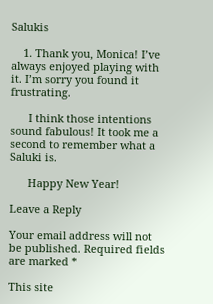Salukis

    1. Thank you, Monica! I’ve always enjoyed playing with it. I’m sorry you found it frustrating.

      I think those intentions sound fabulous! It took me a second to remember what a Saluki is.

      Happy New Year!

Leave a Reply

Your email address will not be published. Required fields are marked *

This site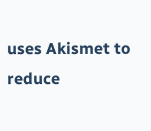uses Akismet to reduce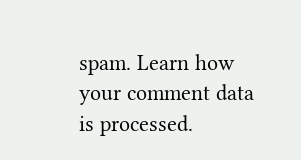spam. Learn how your comment data is processed.